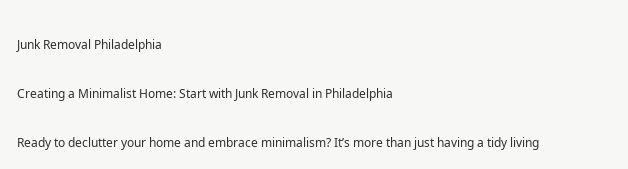Junk Removal Philadelphia

Creating a Minimalist Home: Start with Junk Removal in Philadelphia

Ready to declutter your home and embrace minimalism? It’s more than just having a tidy living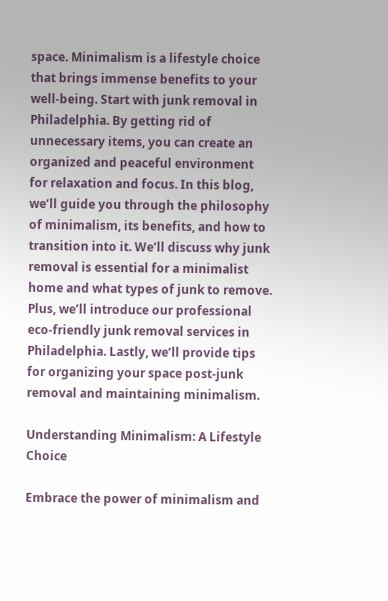space. Minimalism is a lifestyle choice that brings immense benefits to your well-being. Start with junk removal in Philadelphia. By getting rid of unnecessary items, you can create an organized and peaceful environment for relaxation and focus. In this blog, we’ll guide you through the philosophy of minimalism, its benefits, and how to transition into it. We’ll discuss why junk removal is essential for a minimalist home and what types of junk to remove. Plus, we’ll introduce our professional eco-friendly junk removal services in Philadelphia. Lastly, we’ll provide tips for organizing your space post-junk removal and maintaining minimalism.

Understanding Minimalism: A Lifestyle Choice

Embrace the power of minimalism and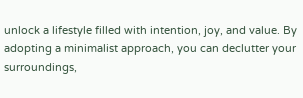unlock a lifestyle filled with intention, joy, and value. By adopting a minimalist approach, you can declutter your surroundings,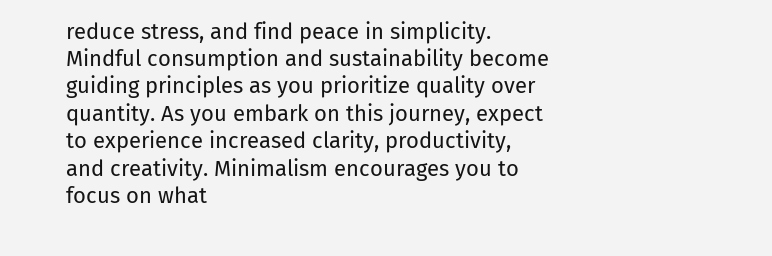reduce stress, and find peace in simplicity. Mindful consumption and sustainability become guiding principles as you prioritize quality over quantity. As you embark on this journey, expect to experience increased clarity, productivity, and creativity. Minimalism encourages you to focus on what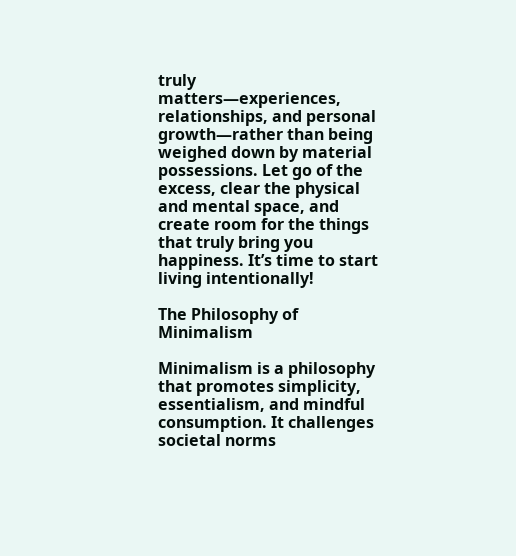truly matters—experiences, relationships, and personal growth—rather than being weighed down by material possessions. Let go of the excess, clear the physical and mental space, and create room for the things that truly bring you happiness. It’s time to start living intentionally!

The Philosophy of Minimalism

Minimalism is a philosophy that promotes simplicity, essentialism, and mindful consumption. It challenges societal norms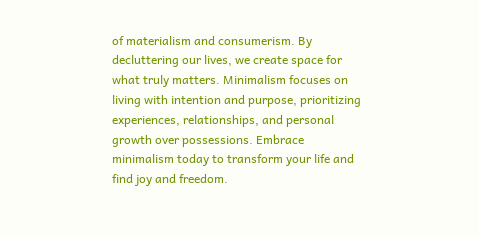of materialism and consumerism. By decluttering our lives, we create space for what truly matters. Minimalism focuses on living with intention and purpose, prioritizing experiences, relationships, and personal growth over possessions. Embrace minimalism today to transform your life and find joy and freedom.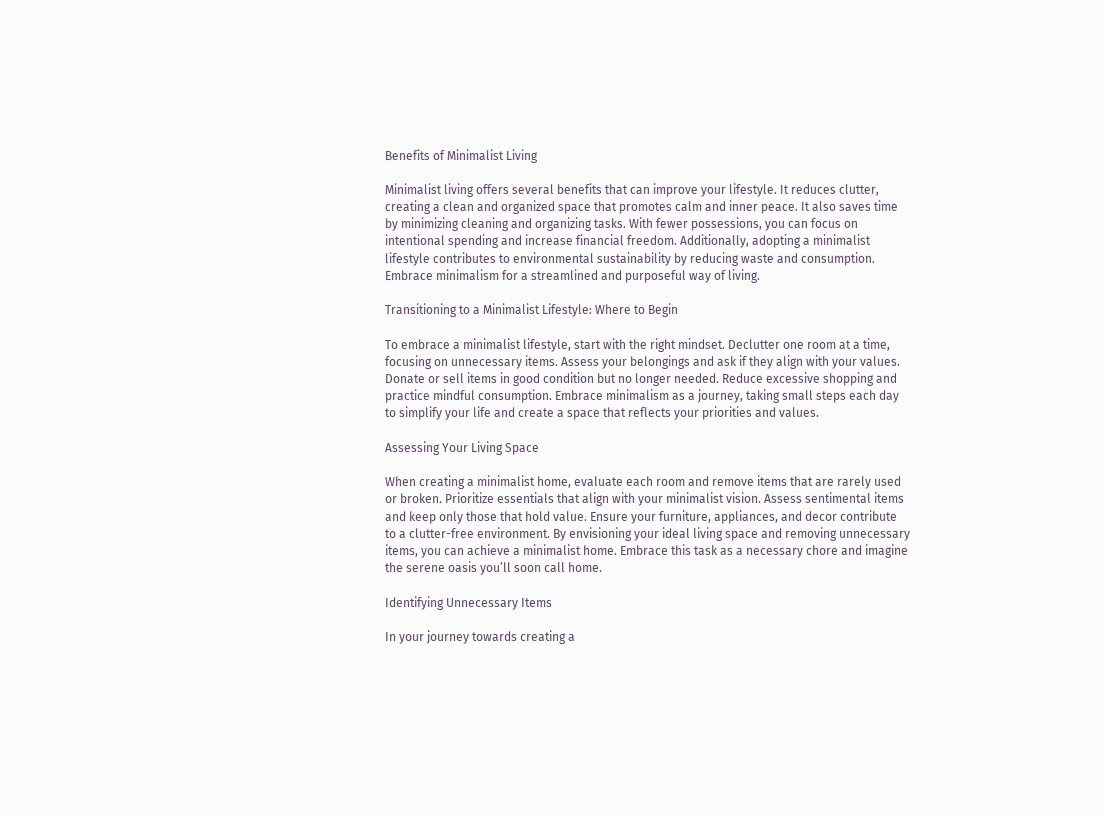Benefits of Minimalist Living

Minimalist living offers several benefits that can improve your lifestyle. It reduces clutter, creating a clean and organized space that promotes calm and inner peace. It also saves time by minimizing cleaning and organizing tasks. With fewer possessions, you can focus on intentional spending and increase financial freedom. Additionally, adopting a minimalist lifestyle contributes to environmental sustainability by reducing waste and consumption. Embrace minimalism for a streamlined and purposeful way of living.

Transitioning to a Minimalist Lifestyle: Where to Begin

To embrace a minimalist lifestyle, start with the right mindset. Declutter one room at a time, focusing on unnecessary items. Assess your belongings and ask if they align with your values. Donate or sell items in good condition but no longer needed. Reduce excessive shopping and practice mindful consumption. Embrace minimalism as a journey, taking small steps each day to simplify your life and create a space that reflects your priorities and values.

Assessing Your Living Space

When creating a minimalist home, evaluate each room and remove items that are rarely used or broken. Prioritize essentials that align with your minimalist vision. Assess sentimental items and keep only those that hold value. Ensure your furniture, appliances, and decor contribute to a clutter-free environment. By envisioning your ideal living space and removing unnecessary items, you can achieve a minimalist home. Embrace this task as a necessary chore and imagine the serene oasis you’ll soon call home.

Identifying Unnecessary Items

In your journey towards creating a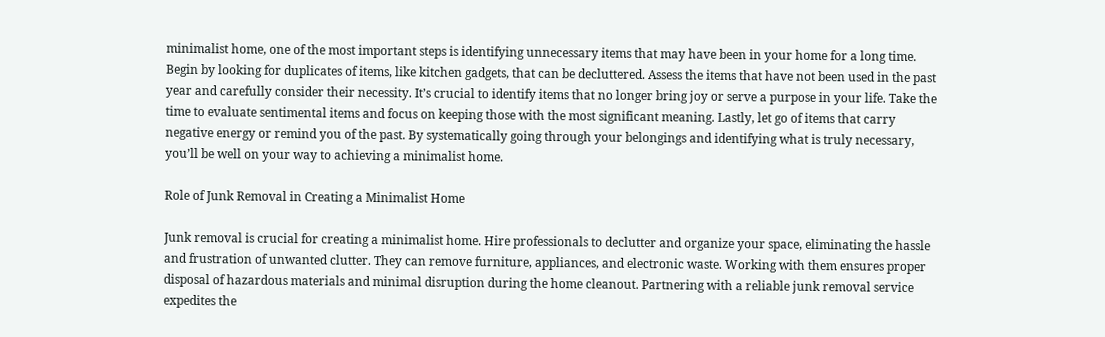minimalist home, one of the most important steps is identifying unnecessary items that may have been in your home for a long time. Begin by looking for duplicates of items, like kitchen gadgets, that can be decluttered. Assess the items that have not been used in the past year and carefully consider their necessity. It’s crucial to identify items that no longer bring joy or serve a purpose in your life. Take the time to evaluate sentimental items and focus on keeping those with the most significant meaning. Lastly, let go of items that carry negative energy or remind you of the past. By systematically going through your belongings and identifying what is truly necessary, you’ll be well on your way to achieving a minimalist home.

Role of Junk Removal in Creating a Minimalist Home

Junk removal is crucial for creating a minimalist home. Hire professionals to declutter and organize your space, eliminating the hassle and frustration of unwanted clutter. They can remove furniture, appliances, and electronic waste. Working with them ensures proper disposal of hazardous materials and minimal disruption during the home cleanout. Partnering with a reliable junk removal service expedites the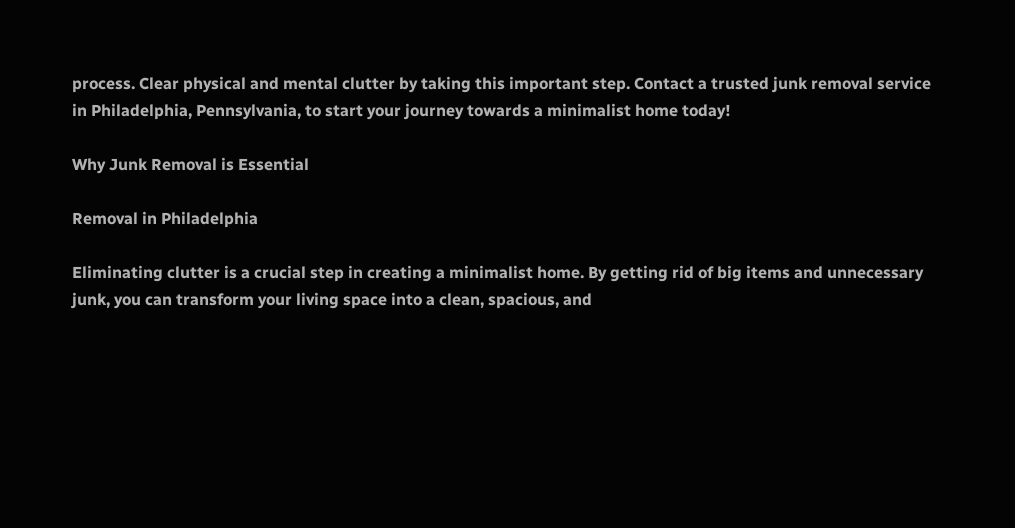process. Clear physical and mental clutter by taking this important step. Contact a trusted junk removal service in Philadelphia, Pennsylvania, to start your journey towards a minimalist home today!

Why Junk Removal is Essential

Removal in Philadelphia

Eliminating clutter is a crucial step in creating a minimalist home. By getting rid of big items and unnecessary junk, you can transform your living space into a clean, spacious, and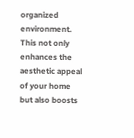organized environment. This not only enhances the aesthetic appeal of your home but also boosts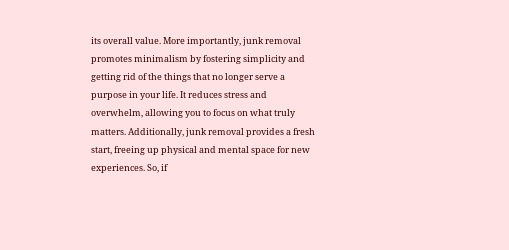its overall value. More importantly, junk removal promotes minimalism by fostering simplicity and getting rid of the things that no longer serve a purpose in your life. It reduces stress and overwhelm, allowing you to focus on what truly matters. Additionally, junk removal provides a fresh start, freeing up physical and mental space for new experiences. So, if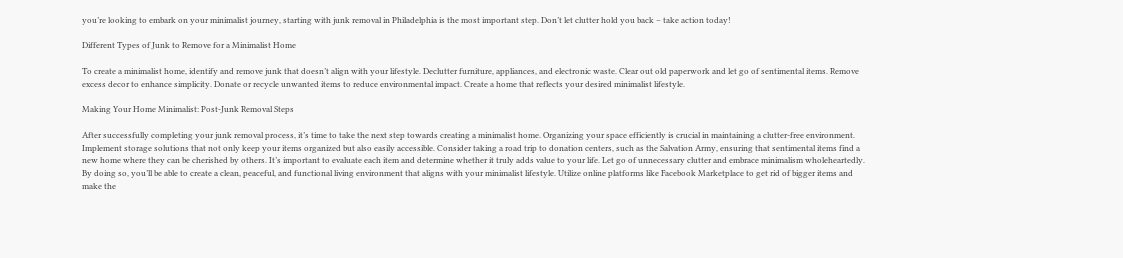you’re looking to embark on your minimalist journey, starting with junk removal in Philadelphia is the most important step. Don’t let clutter hold you back – take action today!

Different Types of Junk to Remove for a Minimalist Home

To create a minimalist home, identify and remove junk that doesn’t align with your lifestyle. Declutter furniture, appliances, and electronic waste. Clear out old paperwork and let go of sentimental items. Remove excess decor to enhance simplicity. Donate or recycle unwanted items to reduce environmental impact. Create a home that reflects your desired minimalist lifestyle.

Making Your Home Minimalist: Post-Junk Removal Steps

After successfully completing your junk removal process, it’s time to take the next step towards creating a minimalist home. Organizing your space efficiently is crucial in maintaining a clutter-free environment. Implement storage solutions that not only keep your items organized but also easily accessible. Consider taking a road trip to donation centers, such as the Salvation Army, ensuring that sentimental items find a new home where they can be cherished by others. It’s important to evaluate each item and determine whether it truly adds value to your life. Let go of unnecessary clutter and embrace minimalism wholeheartedly. By doing so, you’ll be able to create a clean, peaceful, and functional living environment that aligns with your minimalist lifestyle. Utilize online platforms like Facebook Marketplace to get rid of bigger items and make the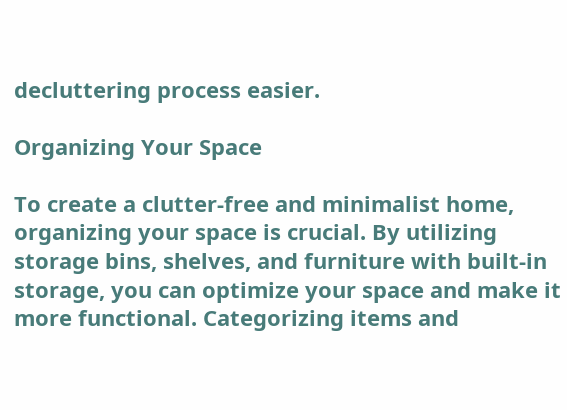decluttering process easier.

Organizing Your Space

To create a clutter-free and minimalist home, organizing your space is crucial. By utilizing storage bins, shelves, and furniture with built-in storage, you can optimize your space and make it more functional. Categorizing items and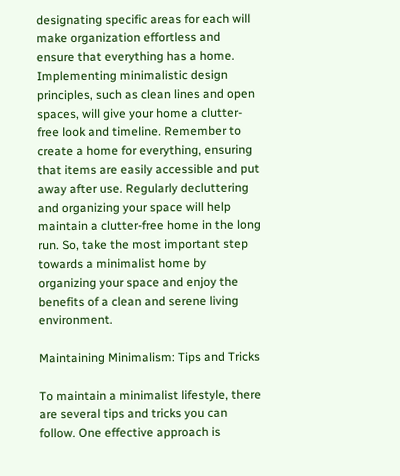designating specific areas for each will make organization effortless and ensure that everything has a home. Implementing minimalistic design principles, such as clean lines and open spaces, will give your home a clutter-free look and timeline. Remember to create a home for everything, ensuring that items are easily accessible and put away after use. Regularly decluttering and organizing your space will help maintain a clutter-free home in the long run. So, take the most important step towards a minimalist home by organizing your space and enjoy the benefits of a clean and serene living environment.

Maintaining Minimalism: Tips and Tricks

To maintain a minimalist lifestyle, there are several tips and tricks you can follow. One effective approach is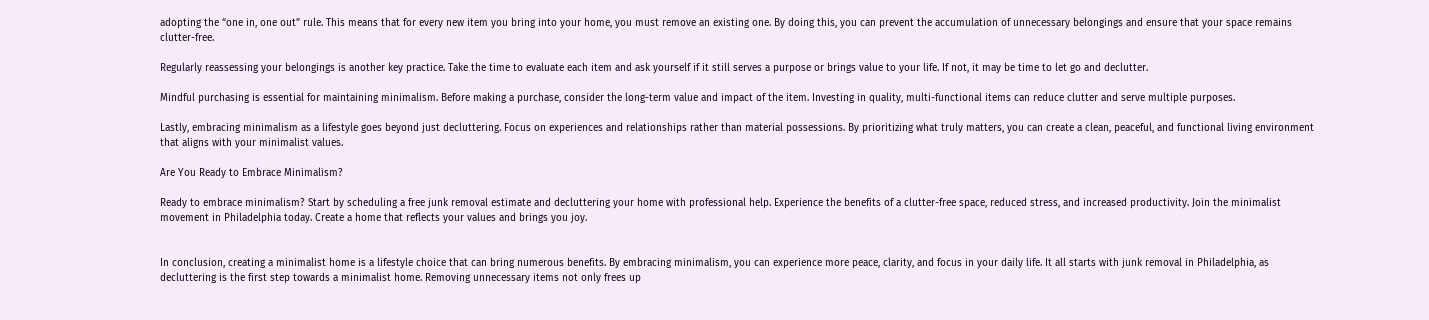adopting the “one in, one out” rule. This means that for every new item you bring into your home, you must remove an existing one. By doing this, you can prevent the accumulation of unnecessary belongings and ensure that your space remains clutter-free.

Regularly reassessing your belongings is another key practice. Take the time to evaluate each item and ask yourself if it still serves a purpose or brings value to your life. If not, it may be time to let go and declutter.

Mindful purchasing is essential for maintaining minimalism. Before making a purchase, consider the long-term value and impact of the item. Investing in quality, multi-functional items can reduce clutter and serve multiple purposes.

Lastly, embracing minimalism as a lifestyle goes beyond just decluttering. Focus on experiences and relationships rather than material possessions. By prioritizing what truly matters, you can create a clean, peaceful, and functional living environment that aligns with your minimalist values.

Are You Ready to Embrace Minimalism?

Ready to embrace minimalism? Start by scheduling a free junk removal estimate and decluttering your home with professional help. Experience the benefits of a clutter-free space, reduced stress, and increased productivity. Join the minimalist movement in Philadelphia today. Create a home that reflects your values and brings you joy.


In conclusion, creating a minimalist home is a lifestyle choice that can bring numerous benefits. By embracing minimalism, you can experience more peace, clarity, and focus in your daily life. It all starts with junk removal in Philadelphia, as decluttering is the first step towards a minimalist home. Removing unnecessary items not only frees up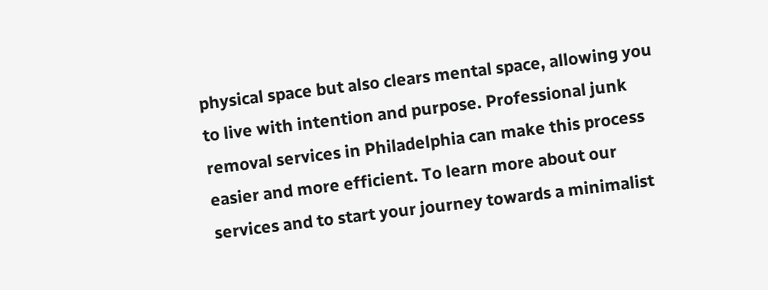physical space but also clears mental space, allowing you to live with intention and purpose. Professional junk removal services in Philadelphia can make this process easier and more efficient. To learn more about our services and to start your journey towards a minimalist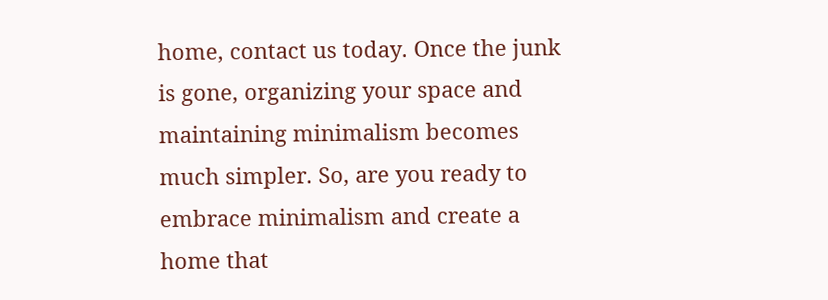home, contact us today. Once the junk is gone, organizing your space and maintaining minimalism becomes much simpler. So, are you ready to embrace minimalism and create a home that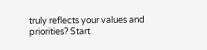truly reflects your values and priorities? Start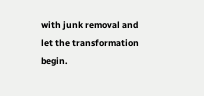with junk removal and let the transformation begin.